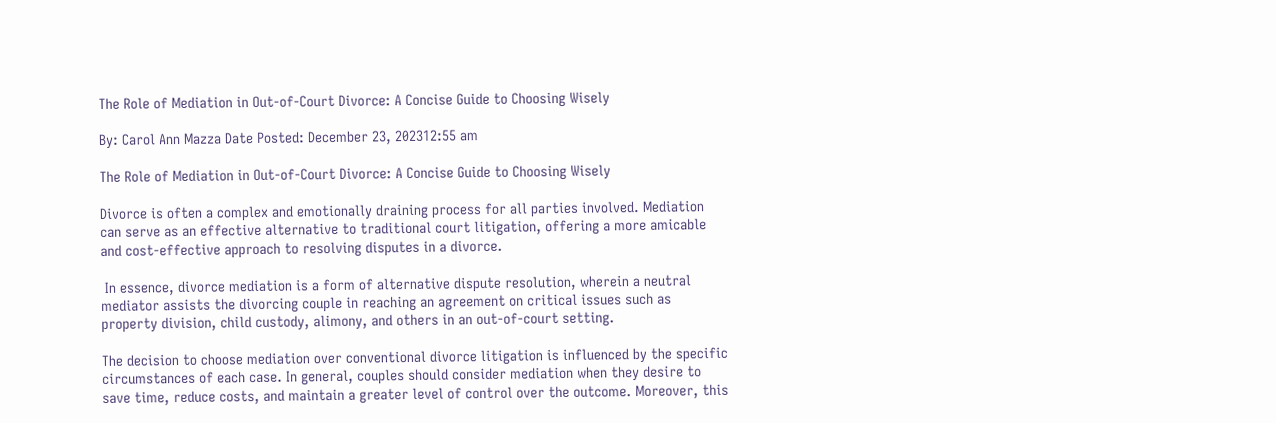The Role of Mediation in Out-of-Court Divorce: A Concise Guide to Choosing Wisely

By: Carol Ann Mazza Date Posted: December 23, 202312:55 am

The Role of Mediation in Out-of-Court Divorce: A Concise Guide to Choosing Wisely

Divorce is often a complex and emotionally draining process for all parties involved. Mediation can serve as an effective alternative to traditional court litigation, offering a more amicable and cost-effective approach to resolving disputes in a divorce.

 In essence, divorce mediation is a form of alternative dispute resolution, wherein a neutral mediator assists the divorcing couple in reaching an agreement on critical issues such as property division, child custody, alimony, and others in an out-of-court setting.

The decision to choose mediation over conventional divorce litigation is influenced by the specific circumstances of each case. In general, couples should consider mediation when they desire to save time, reduce costs, and maintain a greater level of control over the outcome. Moreover, this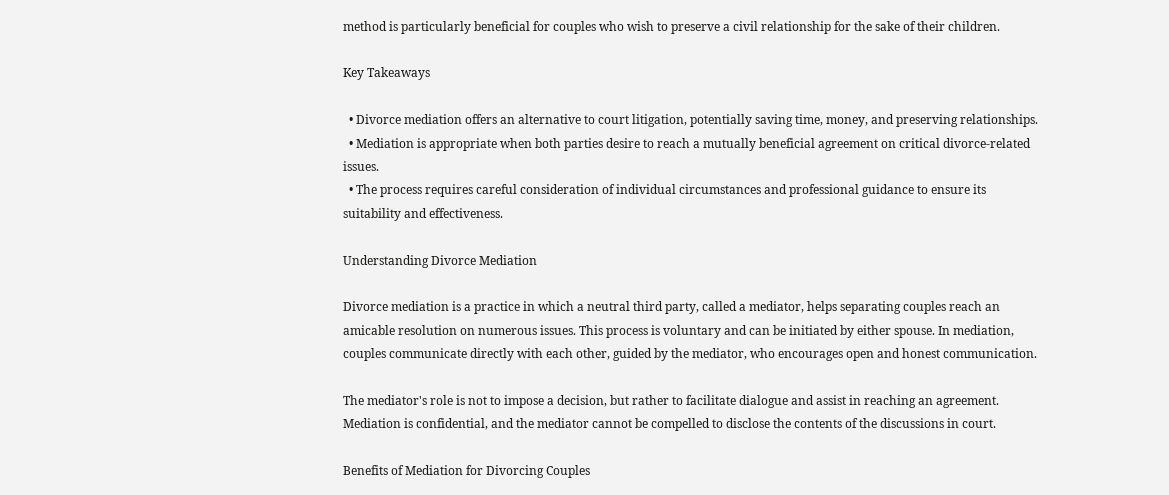method is particularly beneficial for couples who wish to preserve a civil relationship for the sake of their children.

Key Takeaways

  • Divorce mediation offers an alternative to court litigation, potentially saving time, money, and preserving relationships.
  • Mediation is appropriate when both parties desire to reach a mutually beneficial agreement on critical divorce-related issues.
  • The process requires careful consideration of individual circumstances and professional guidance to ensure its suitability and effectiveness.

Understanding Divorce Mediation

Divorce mediation is a practice in which a neutral third party, called a mediator, helps separating couples reach an amicable resolution on numerous issues. This process is voluntary and can be initiated by either spouse. In mediation, couples communicate directly with each other, guided by the mediator, who encourages open and honest communication.

The mediator's role is not to impose a decision, but rather to facilitate dialogue and assist in reaching an agreement. Mediation is confidential, and the mediator cannot be compelled to disclose the contents of the discussions in court.

Benefits of Mediation for Divorcing Couples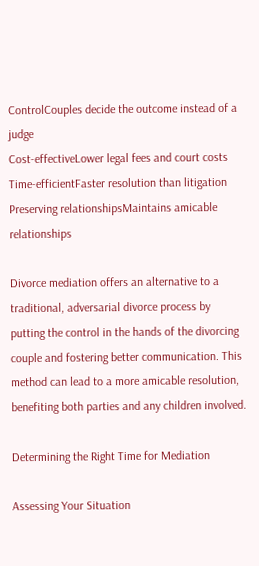ControlCouples decide the outcome instead of a judge
Cost-effectiveLower legal fees and court costs
Time-efficientFaster resolution than litigation
Preserving relationshipsMaintains amicable relationships

Divorce mediation offers an alternative to a traditional, adversarial divorce process by putting the control in the hands of the divorcing couple and fostering better communication. This method can lead to a more amicable resolution, benefiting both parties and any children involved.

Determining the Right Time for Mediation

Assessing Your Situation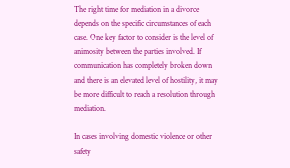The right time for mediation in a divorce depends on the specific circumstances of each case. One key factor to consider is the level of animosity between the parties involved. If communication has completely broken down and there is an elevated level of hostility, it may be more difficult to reach a resolution through mediation.

In cases involving domestic violence or other safety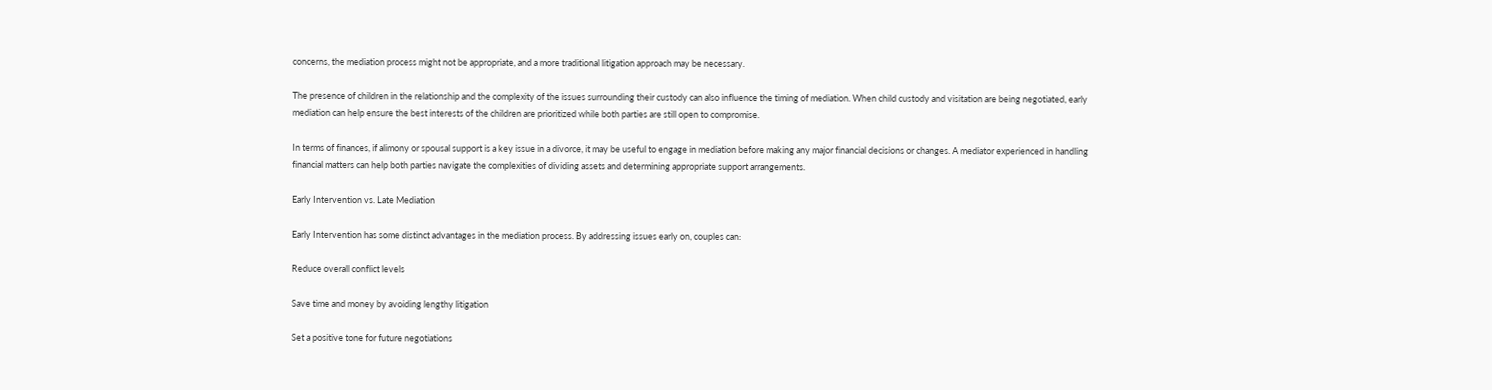concerns, the mediation process might not be appropriate, and a more traditional litigation approach may be necessary.

The presence of children in the relationship and the complexity of the issues surrounding their custody can also influence the timing of mediation. When child custody and visitation are being negotiated, early mediation can help ensure the best interests of the children are prioritized while both parties are still open to compromise.

In terms of finances, if alimony or spousal support is a key issue in a divorce, it may be useful to engage in mediation before making any major financial decisions or changes. A mediator experienced in handling financial matters can help both parties navigate the complexities of dividing assets and determining appropriate support arrangements.

Early Intervention vs. Late Mediation

Early Intervention has some distinct advantages in the mediation process. By addressing issues early on, couples can:

Reduce overall conflict levels

Save time and money by avoiding lengthy litigation

Set a positive tone for future negotiations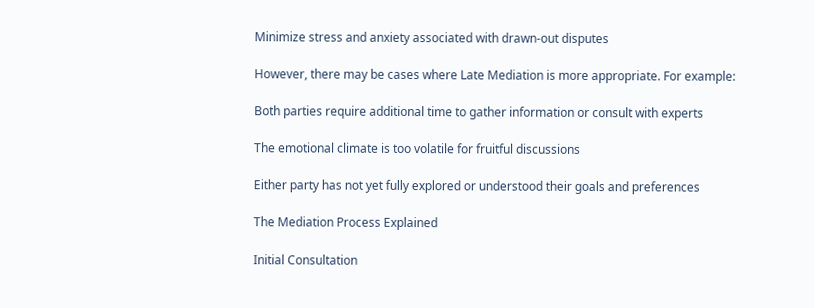Minimize stress and anxiety associated with drawn-out disputes

However, there may be cases where Late Mediation is more appropriate. For example:

Both parties require additional time to gather information or consult with experts

The emotional climate is too volatile for fruitful discussions

Either party has not yet fully explored or understood their goals and preferences

The Mediation Process Explained

Initial Consultation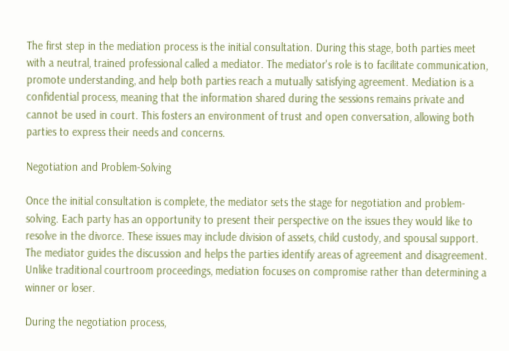The first step in the mediation process is the initial consultation. During this stage, both parties meet with a neutral, trained professional called a mediator. The mediator's role is to facilitate communication, promote understanding, and help both parties reach a mutually satisfying agreement. Mediation is a confidential process, meaning that the information shared during the sessions remains private and cannot be used in court. This fosters an environment of trust and open conversation, allowing both parties to express their needs and concerns.

Negotiation and Problem-Solving

Once the initial consultation is complete, the mediator sets the stage for negotiation and problem-solving. Each party has an opportunity to present their perspective on the issues they would like to resolve in the divorce. These issues may include division of assets, child custody, and spousal support. The mediator guides the discussion and helps the parties identify areas of agreement and disagreement. Unlike traditional courtroom proceedings, mediation focuses on compromise rather than determining a winner or loser.

During the negotiation process,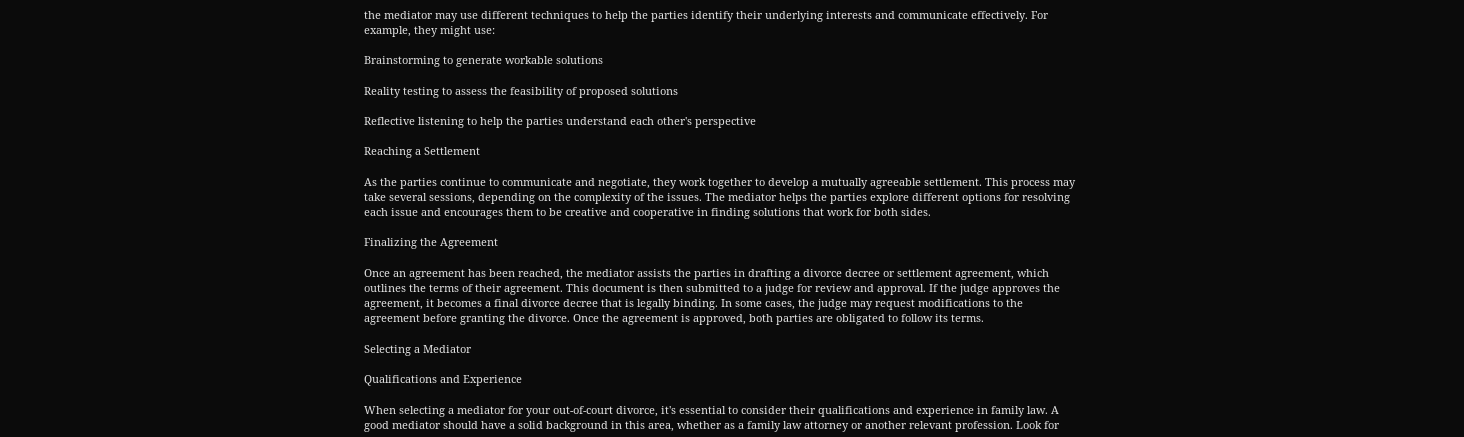the mediator may use different techniques to help the parties identify their underlying interests and communicate effectively. For example, they might use:

Brainstorming to generate workable solutions

Reality testing to assess the feasibility of proposed solutions

Reflective listening to help the parties understand each other's perspective

Reaching a Settlement

As the parties continue to communicate and negotiate, they work together to develop a mutually agreeable settlement. This process may take several sessions, depending on the complexity of the issues. The mediator helps the parties explore different options for resolving each issue and encourages them to be creative and cooperative in finding solutions that work for both sides.

Finalizing the Agreement

Once an agreement has been reached, the mediator assists the parties in drafting a divorce decree or settlement agreement, which outlines the terms of their agreement. This document is then submitted to a judge for review and approval. If the judge approves the agreement, it becomes a final divorce decree that is legally binding. In some cases, the judge may request modifications to the agreement before granting the divorce. Once the agreement is approved, both parties are obligated to follow its terms.

Selecting a Mediator

Qualifications and Experience

When selecting a mediator for your out-of-court divorce, it's essential to consider their qualifications and experience in family law. A good mediator should have a solid background in this area, whether as a family law attorney or another relevant profession. Look for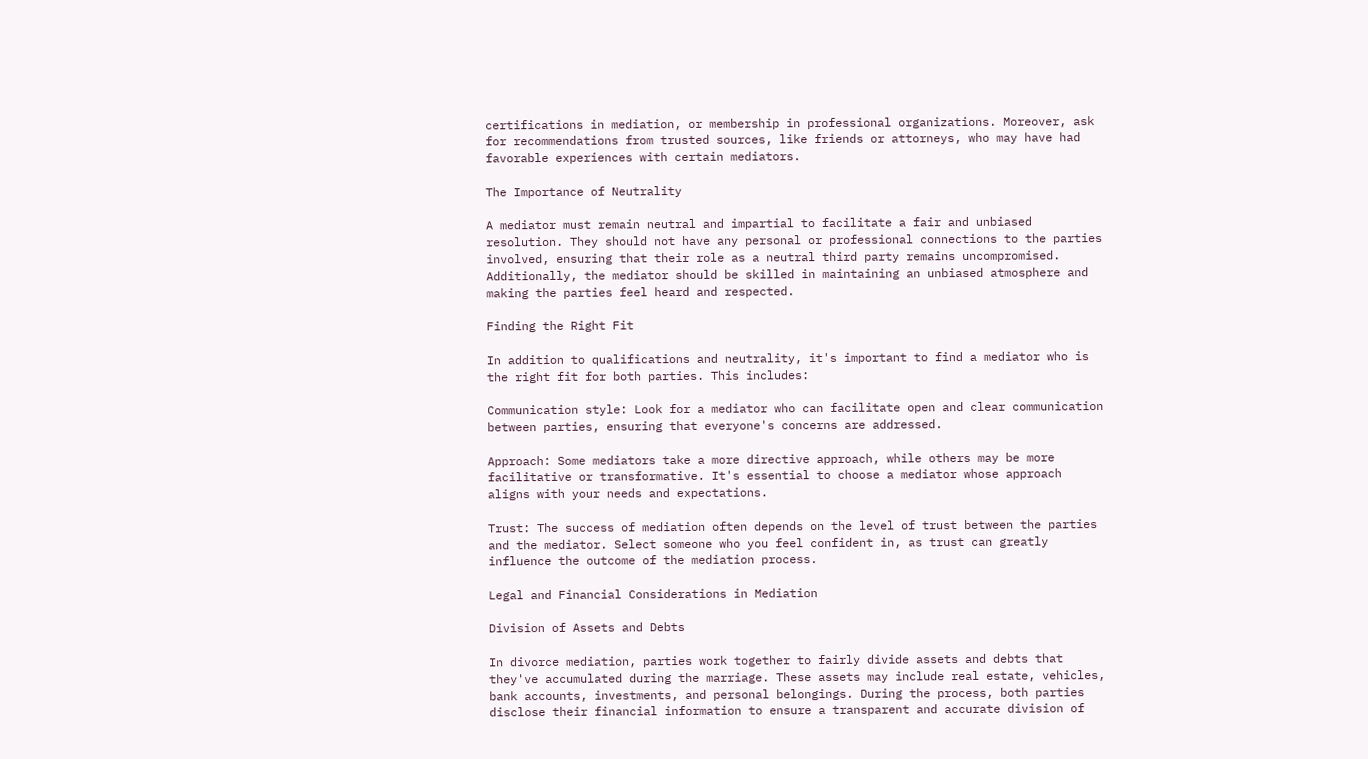certifications in mediation, or membership in professional organizations. Moreover, ask for recommendations from trusted sources, like friends or attorneys, who may have had favorable experiences with certain mediators.

The Importance of Neutrality

A mediator must remain neutral and impartial to facilitate a fair and unbiased resolution. They should not have any personal or professional connections to the parties involved, ensuring that their role as a neutral third party remains uncompromised. Additionally, the mediator should be skilled in maintaining an unbiased atmosphere and making the parties feel heard and respected.

Finding the Right Fit

In addition to qualifications and neutrality, it's important to find a mediator who is the right fit for both parties. This includes:

Communication style: Look for a mediator who can facilitate open and clear communication between parties, ensuring that everyone's concerns are addressed.

Approach: Some mediators take a more directive approach, while others may be more facilitative or transformative. It's essential to choose a mediator whose approach aligns with your needs and expectations.

Trust: The success of mediation often depends on the level of trust between the parties and the mediator. Select someone who you feel confident in, as trust can greatly influence the outcome of the mediation process.

Legal and Financial Considerations in Mediation

Division of Assets and Debts

In divorce mediation, parties work together to fairly divide assets and debts that they've accumulated during the marriage. These assets may include real estate, vehicles, bank accounts, investments, and personal belongings. During the process, both parties disclose their financial information to ensure a transparent and accurate division of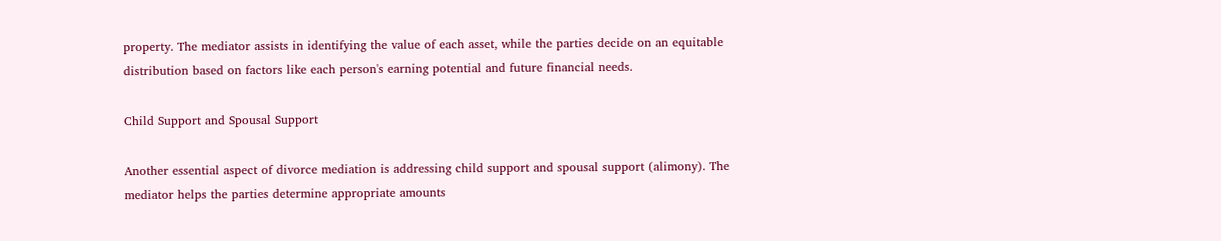property. The mediator assists in identifying the value of each asset, while the parties decide on an equitable distribution based on factors like each person's earning potential and future financial needs.

Child Support and Spousal Support

Another essential aspect of divorce mediation is addressing child support and spousal support (alimony). The mediator helps the parties determine appropriate amounts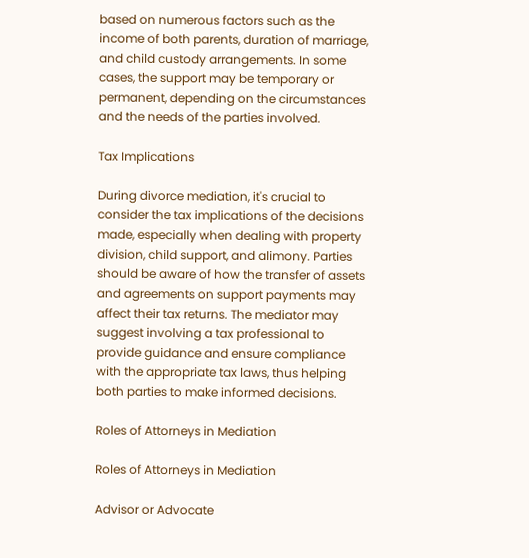based on numerous factors such as the income of both parents, duration of marriage, and child custody arrangements. In some cases, the support may be temporary or permanent, depending on the circumstances and the needs of the parties involved.

Tax Implications

During divorce mediation, it's crucial to consider the tax implications of the decisions made, especially when dealing with property division, child support, and alimony. Parties should be aware of how the transfer of assets and agreements on support payments may affect their tax returns. The mediator may suggest involving a tax professional to provide guidance and ensure compliance with the appropriate tax laws, thus helping both parties to make informed decisions.

Roles of Attorneys in Mediation

Roles of Attorneys in Mediation

Advisor or Advocate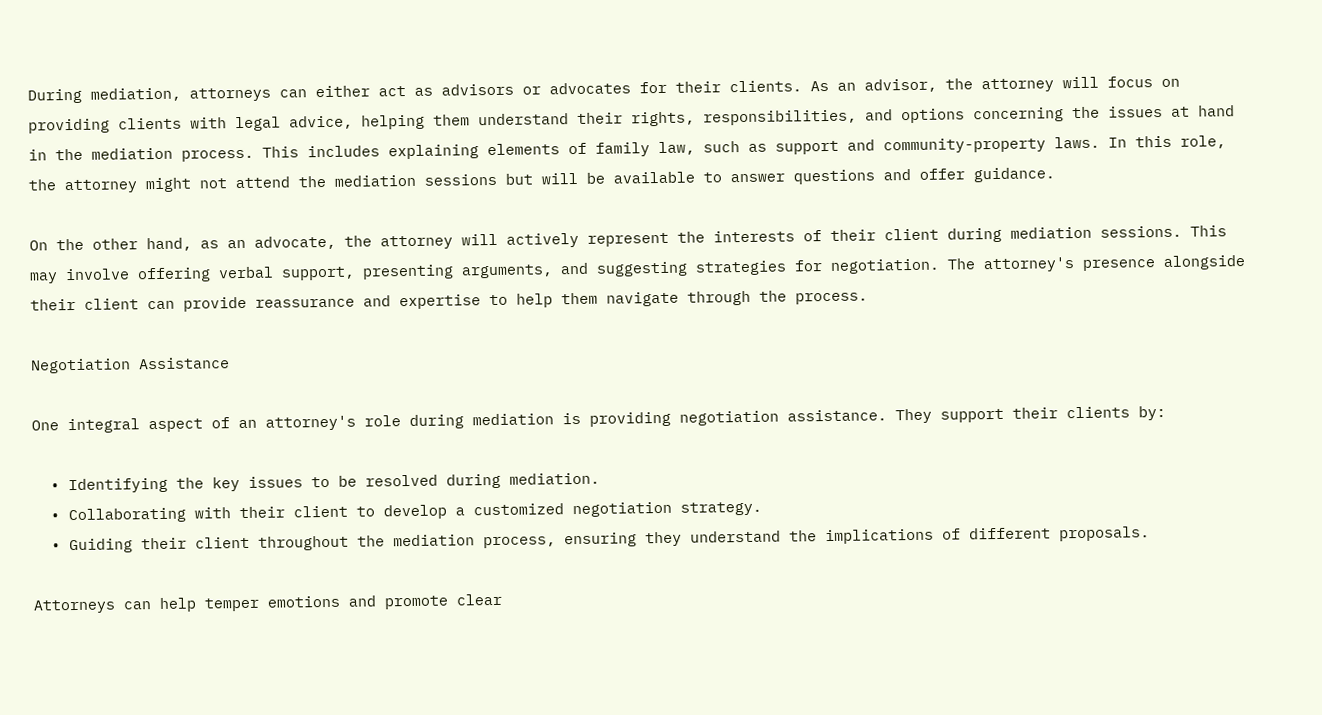During mediation, attorneys can either act as advisors or advocates for their clients. As an advisor, the attorney will focus on providing clients with legal advice, helping them understand their rights, responsibilities, and options concerning the issues at hand in the mediation process. This includes explaining elements of family law, such as support and community-property laws. In this role, the attorney might not attend the mediation sessions but will be available to answer questions and offer guidance.

On the other hand, as an advocate, the attorney will actively represent the interests of their client during mediation sessions. This may involve offering verbal support, presenting arguments, and suggesting strategies for negotiation. The attorney's presence alongside their client can provide reassurance and expertise to help them navigate through the process.

Negotiation Assistance

One integral aspect of an attorney's role during mediation is providing negotiation assistance. They support their clients by:

  • Identifying the key issues to be resolved during mediation.
  • Collaborating with their client to develop a customized negotiation strategy.
  • Guiding their client throughout the mediation process, ensuring they understand the implications of different proposals.

Attorneys can help temper emotions and promote clear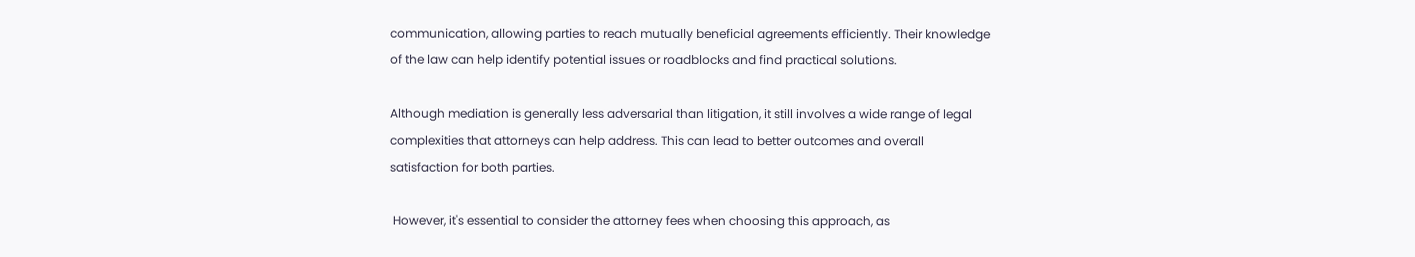communication, allowing parties to reach mutually beneficial agreements efficiently. Their knowledge of the law can help identify potential issues or roadblocks and find practical solutions.

Although mediation is generally less adversarial than litigation, it still involves a wide range of legal complexities that attorneys can help address. This can lead to better outcomes and overall satisfaction for both parties.

 However, it's essential to consider the attorney fees when choosing this approach, as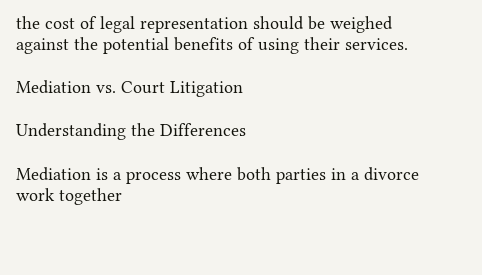the cost of legal representation should be weighed against the potential benefits of using their services.

Mediation vs. Court Litigation

Understanding the Differences

Mediation is a process where both parties in a divorce work together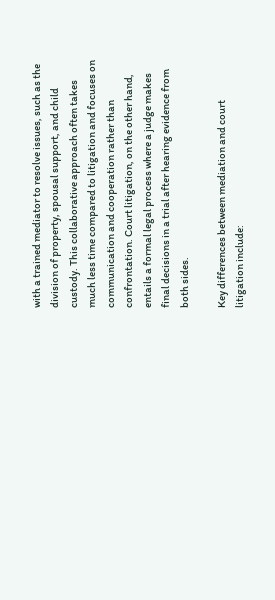with a trained mediator to resolve issues, such as the division of property, spousal support, and child custody. This collaborative approach often takes much less time compared to litigation and focuses on communication and cooperation rather than confrontation. Court litigation, on the other hand, entails a formal legal process where a judge makes final decisions in a trial after hearing evidence from both sides.

Key differences between mediation and court litigation include: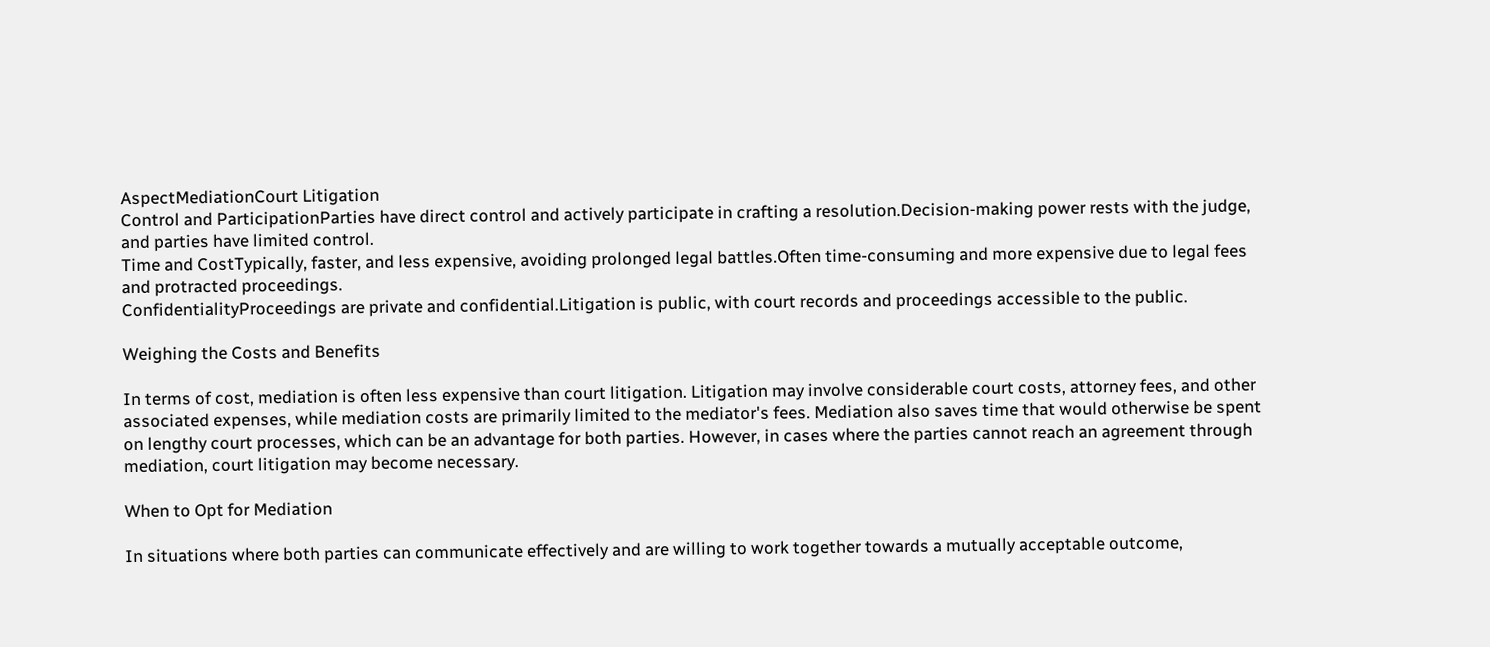AspectMediationCourt Litigation
Control and ParticipationParties have direct control and actively participate in crafting a resolution.Decision-making power rests with the judge, and parties have limited control.
Time and CostTypically, faster, and less expensive, avoiding prolonged legal battles.Often time-consuming and more expensive due to legal fees and protracted proceedings.
ConfidentialityProceedings are private and confidential.Litigation is public, with court records and proceedings accessible to the public.

Weighing the Costs and Benefits

In terms of cost, mediation is often less expensive than court litigation. Litigation may involve considerable court costs, attorney fees, and other associated expenses, while mediation costs are primarily limited to the mediator's fees. Mediation also saves time that would otherwise be spent on lengthy court processes, which can be an advantage for both parties. However, in cases where the parties cannot reach an agreement through mediation, court litigation may become necessary.

When to Opt for Mediation

In situations where both parties can communicate effectively and are willing to work together towards a mutually acceptable outcome,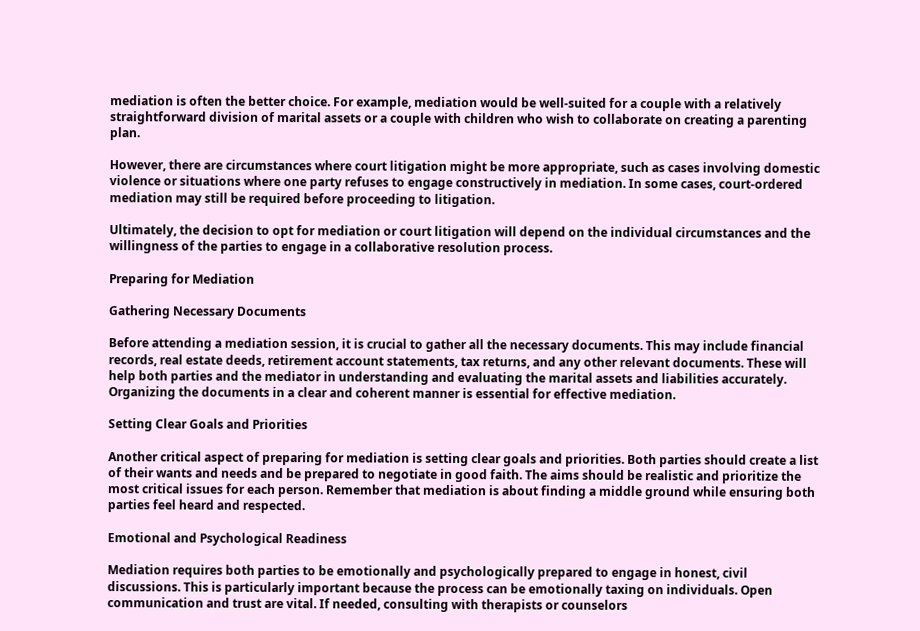mediation is often the better choice. For example, mediation would be well-suited for a couple with a relatively straightforward division of marital assets or a couple with children who wish to collaborate on creating a parenting plan.

However, there are circumstances where court litigation might be more appropriate, such as cases involving domestic violence or situations where one party refuses to engage constructively in mediation. In some cases, court-ordered mediation may still be required before proceeding to litigation.

Ultimately, the decision to opt for mediation or court litigation will depend on the individual circumstances and the willingness of the parties to engage in a collaborative resolution process.

Preparing for Mediation

Gathering Necessary Documents

Before attending a mediation session, it is crucial to gather all the necessary documents. This may include financial records, real estate deeds, retirement account statements, tax returns, and any other relevant documents. These will help both parties and the mediator in understanding and evaluating the marital assets and liabilities accurately. Organizing the documents in a clear and coherent manner is essential for effective mediation.

Setting Clear Goals and Priorities

Another critical aspect of preparing for mediation is setting clear goals and priorities. Both parties should create a list of their wants and needs and be prepared to negotiate in good faith. The aims should be realistic and prioritize the most critical issues for each person. Remember that mediation is about finding a middle ground while ensuring both parties feel heard and respected.

Emotional and Psychological Readiness

Mediation requires both parties to be emotionally and psychologically prepared to engage in honest, civil discussions. This is particularly important because the process can be emotionally taxing on individuals. Open communication and trust are vital. If needed, consulting with therapists or counselors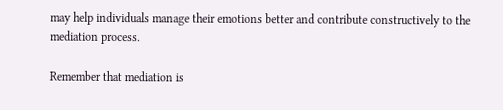may help individuals manage their emotions better and contribute constructively to the mediation process.

Remember that mediation is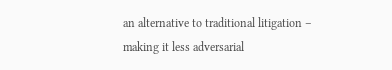an alternative to traditional litigation – making it less adversarial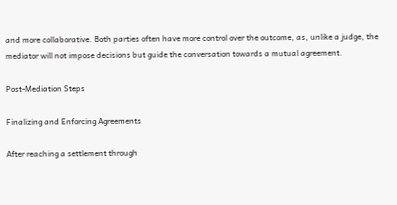and more collaborative. Both parties often have more control over the outcome, as, unlike a judge, the mediator will not impose decisions but guide the conversation towards a mutual agreement.

Post-Mediation Steps

Finalizing and Enforcing Agreements

After reaching a settlement through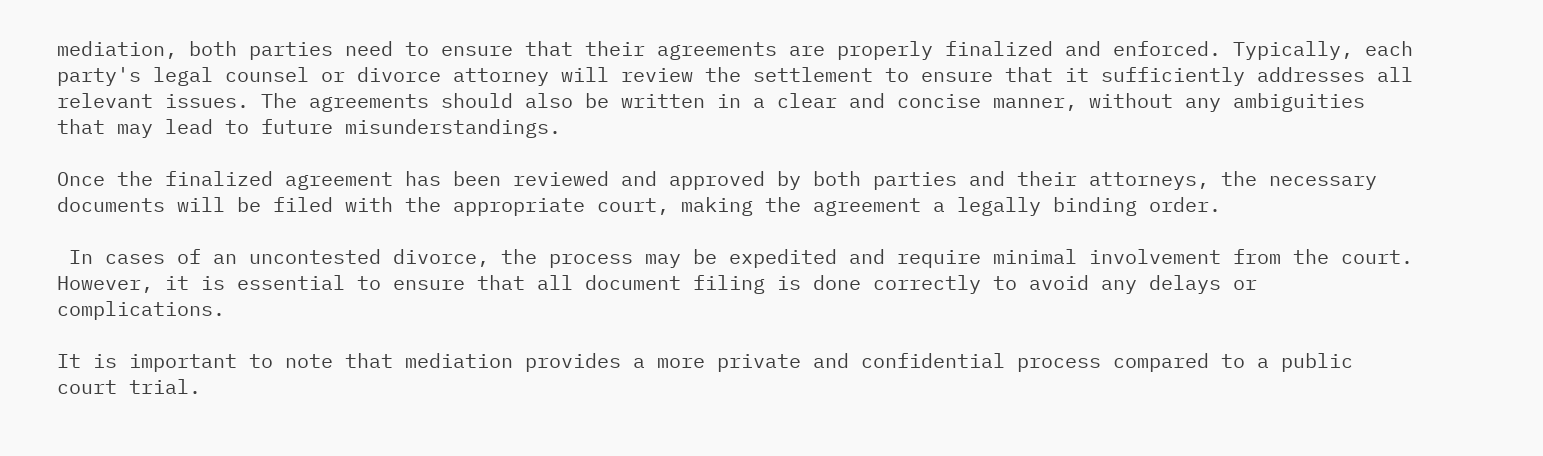mediation, both parties need to ensure that their agreements are properly finalized and enforced. Typically, each party's legal counsel or divorce attorney will review the settlement to ensure that it sufficiently addresses all relevant issues. The agreements should also be written in a clear and concise manner, without any ambiguities that may lead to future misunderstandings.

Once the finalized agreement has been reviewed and approved by both parties and their attorneys, the necessary documents will be filed with the appropriate court, making the agreement a legally binding order.

 In cases of an uncontested divorce, the process may be expedited and require minimal involvement from the court. However, it is essential to ensure that all document filing is done correctly to avoid any delays or complications.

It is important to note that mediation provides a more private and confidential process compared to a public court trial.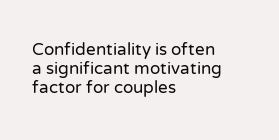Confidentiality is often a significant motivating factor for couples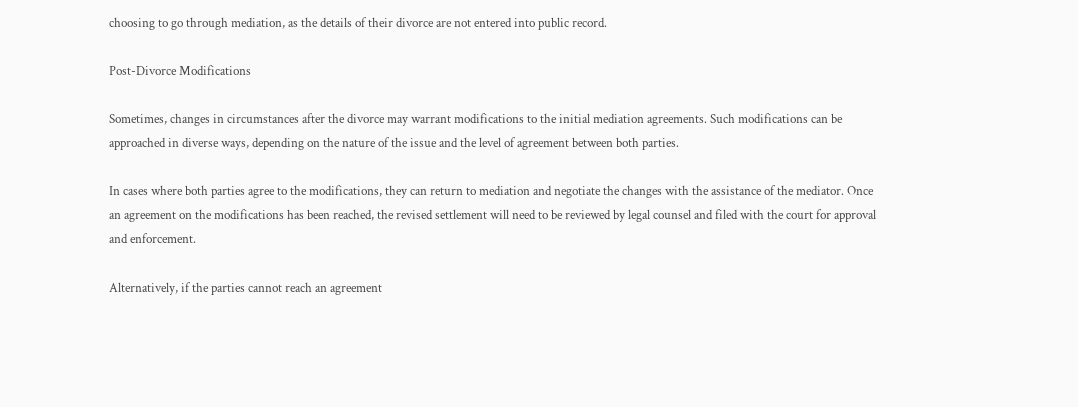choosing to go through mediation, as the details of their divorce are not entered into public record.

Post-Divorce Modifications

Sometimes, changes in circumstances after the divorce may warrant modifications to the initial mediation agreements. Such modifications can be approached in diverse ways, depending on the nature of the issue and the level of agreement between both parties.

In cases where both parties agree to the modifications, they can return to mediation and negotiate the changes with the assistance of the mediator. Once an agreement on the modifications has been reached, the revised settlement will need to be reviewed by legal counsel and filed with the court for approval and enforcement.

Alternatively, if the parties cannot reach an agreement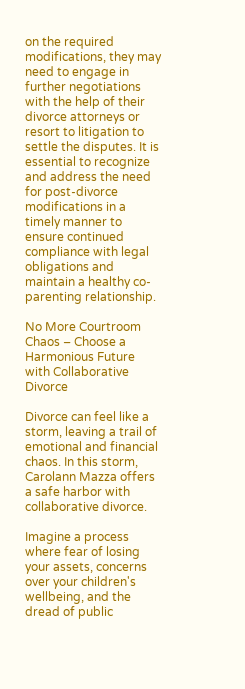on the required modifications, they may need to engage in further negotiations with the help of their divorce attorneys or resort to litigation to settle the disputes. It is essential to recognize and address the need for post-divorce modifications in a timely manner to ensure continued compliance with legal obligations and maintain a healthy co-parenting relationship.

No More Courtroom Chaos – Choose a Harmonious Future with Collaborative Divorce

Divorce can feel like a storm, leaving a trail of emotional and financial chaos. In this storm, Carolann Mazza offers a safe harbor with collaborative divorce.

Imagine a process where fear of losing your assets, concerns over your children's wellbeing, and the dread of public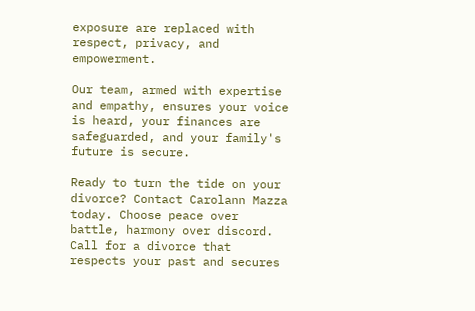exposure are replaced with respect, privacy, and empowerment.

Our team, armed with expertise and empathy, ensures your voice is heard, your finances are safeguarded, and your family's future is secure.

Ready to turn the tide on your divorce? Contact Carolann Mazza today. Choose peace over battle, harmony over discord. Call for a divorce that respects your past and secures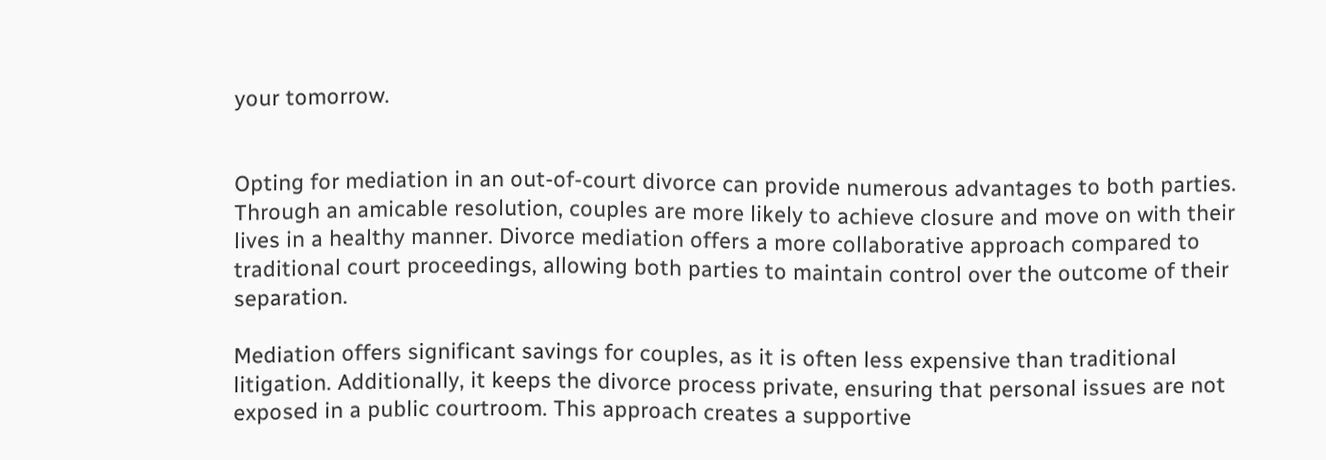your tomorrow.


Opting for mediation in an out-of-court divorce can provide numerous advantages to both parties. Through an amicable resolution, couples are more likely to achieve closure and move on with their lives in a healthy manner. Divorce mediation offers a more collaborative approach compared to traditional court proceedings, allowing both parties to maintain control over the outcome of their separation.

Mediation offers significant savings for couples, as it is often less expensive than traditional litigation. Additionally, it keeps the divorce process private, ensuring that personal issues are not exposed in a public courtroom. This approach creates a supportive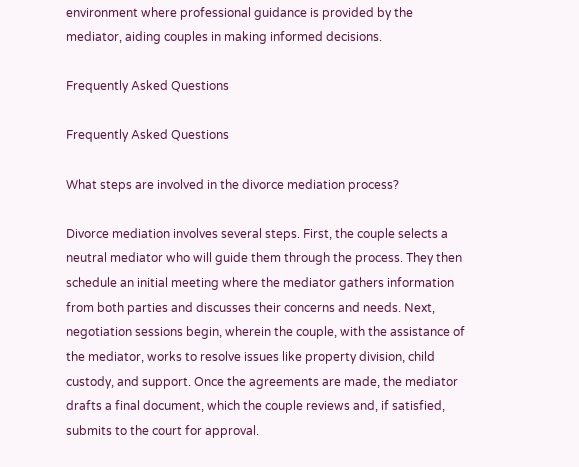environment where professional guidance is provided by the mediator, aiding couples in making informed decisions.

Frequently Asked Questions

Frequently Asked Questions

What steps are involved in the divorce mediation process?

Divorce mediation involves several steps. First, the couple selects a neutral mediator who will guide them through the process. They then schedule an initial meeting where the mediator gathers information from both parties and discusses their concerns and needs. Next, negotiation sessions begin, wherein the couple, with the assistance of the mediator, works to resolve issues like property division, child custody, and support. Once the agreements are made, the mediator drafts a final document, which the couple reviews and, if satisfied, submits to the court for approval.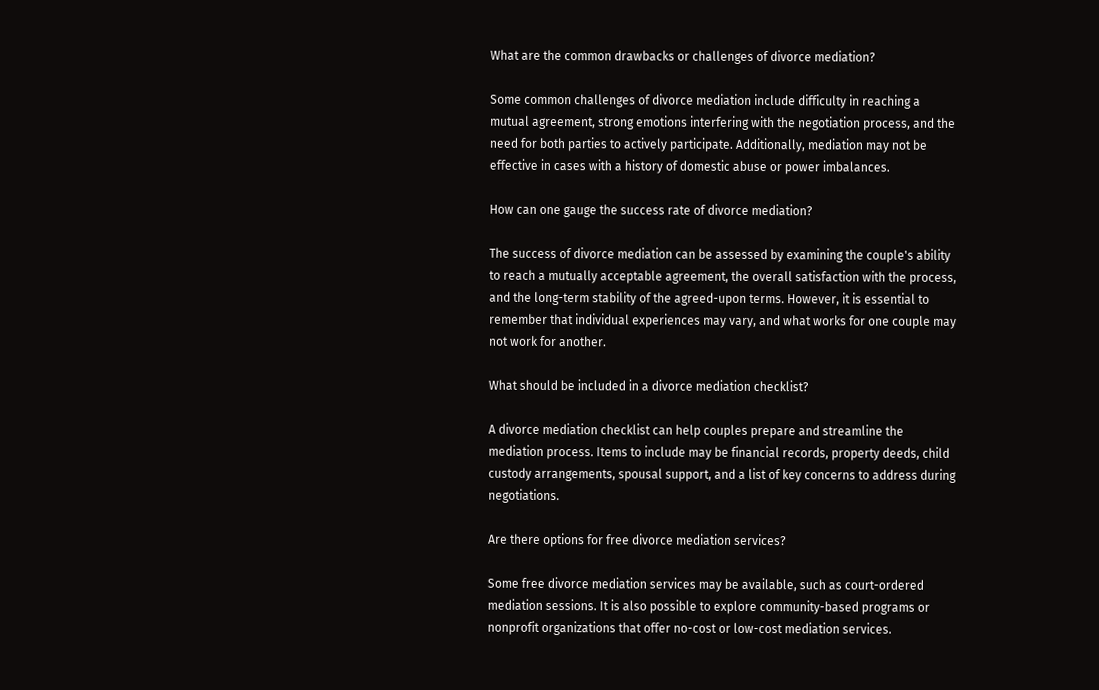What are the common drawbacks or challenges of divorce mediation?

Some common challenges of divorce mediation include difficulty in reaching a mutual agreement, strong emotions interfering with the negotiation process, and the need for both parties to actively participate. Additionally, mediation may not be effective in cases with a history of domestic abuse or power imbalances.

How can one gauge the success rate of divorce mediation?

The success of divorce mediation can be assessed by examining the couple's ability to reach a mutually acceptable agreement, the overall satisfaction with the process, and the long-term stability of the agreed-upon terms. However, it is essential to remember that individual experiences may vary, and what works for one couple may not work for another.

What should be included in a divorce mediation checklist?

A divorce mediation checklist can help couples prepare and streamline the mediation process. Items to include may be financial records, property deeds, child custody arrangements, spousal support, and a list of key concerns to address during negotiations.

Are there options for free divorce mediation services?

Some free divorce mediation services may be available, such as court-ordered mediation sessions. It is also possible to explore community-based programs or nonprofit organizations that offer no-cost or low-cost mediation services.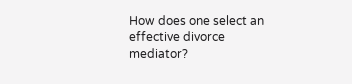How does one select an effective divorce mediator?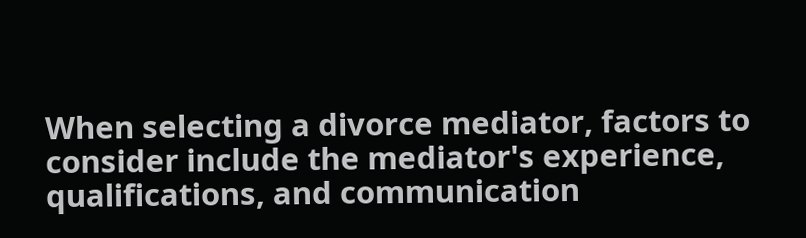When selecting a divorce mediator, factors to consider include the mediator's experience, qualifications, and communication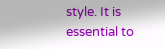style. It is essential to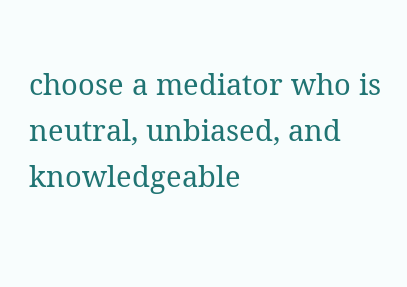choose a mediator who is neutral, unbiased, and knowledgeable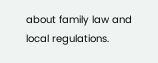about family law and local regulations.